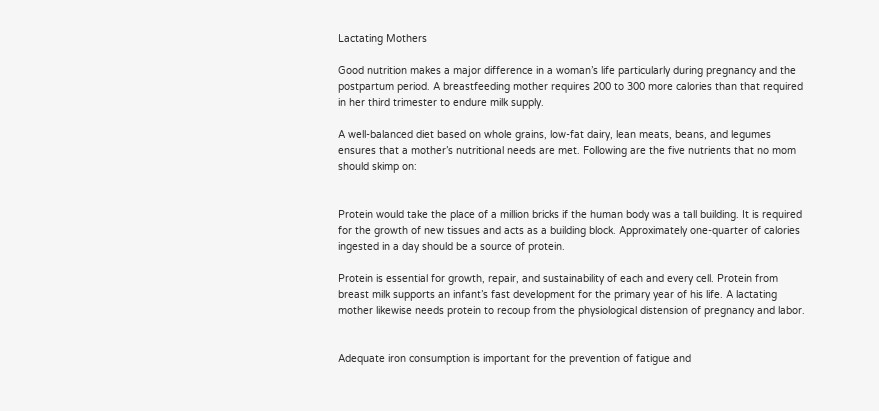Lactating Mothers

Good nutrition makes a major difference in a woman’s life particularly during pregnancy and the postpartum period. A breastfeeding mother requires 200 to 300 more calories than that required in her third trimester to endure milk supply.

A well-balanced diet based on whole grains, low-fat dairy, lean meats, beans, and legumes ensures that a mother’s nutritional needs are met. Following are the five nutrients that no mom should skimp on:


Protein would take the place of a million bricks if the human body was a tall building. It is required for the growth of new tissues and acts as a building block. Approximately one-quarter of calories ingested in a day should be a source of protein.

Protein is essential for growth, repair, and sustainability of each and every cell. Protein from breast milk supports an infant’s fast development for the primary year of his life. A lactating mother likewise needs protein to recoup from the physiological distension of pregnancy and labor.


Adequate iron consumption is important for the prevention of fatigue and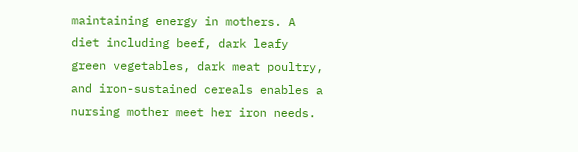maintaining energy in mothers. A diet including beef, dark leafy green vegetables, dark meat poultry, and iron-sustained cereals enables a nursing mother meet her iron needs.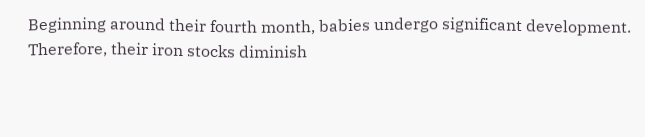Beginning around their fourth month, babies undergo significant development. Therefore, their iron stocks diminish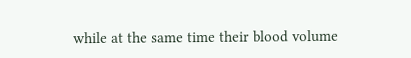while at the same time their blood volume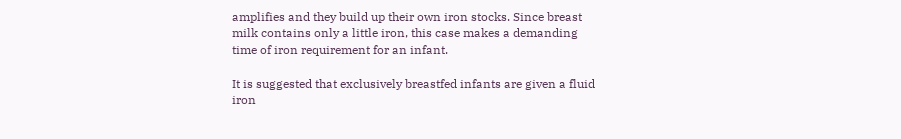amplifies and they build up their own iron stocks. Since breast milk contains only a little iron, this case makes a demanding time of iron requirement for an infant.

It is suggested that exclusively breastfed infants are given a fluid iron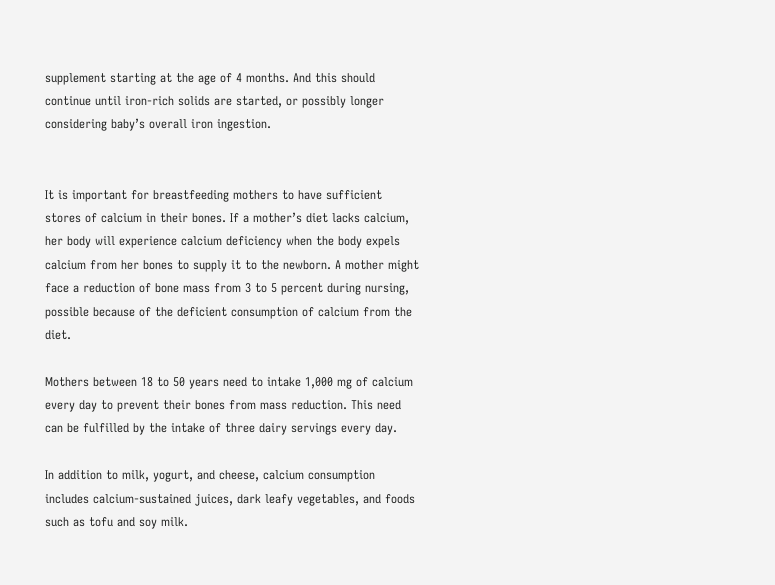supplement starting at the age of 4 months. And this should continue until iron-rich solids are started, or possibly longer considering baby’s overall iron ingestion.


It is important for breastfeeding mothers to have sufficient stores of calcium in their bones. If a mother’s diet lacks calcium, her body will experience calcium deficiency when the body expels calcium from her bones to supply it to the newborn. A mother might face a reduction of bone mass from 3 to 5 percent during nursing, possible because of the deficient consumption of calcium from the diet.

Mothers between 18 to 50 years need to intake 1,000 mg of calcium every day to prevent their bones from mass reduction. This need can be fulfilled by the intake of three dairy servings every day.

In addition to milk, yogurt, and cheese, calcium consumption includes calcium-sustained juices, dark leafy vegetables, and foods such as tofu and soy milk.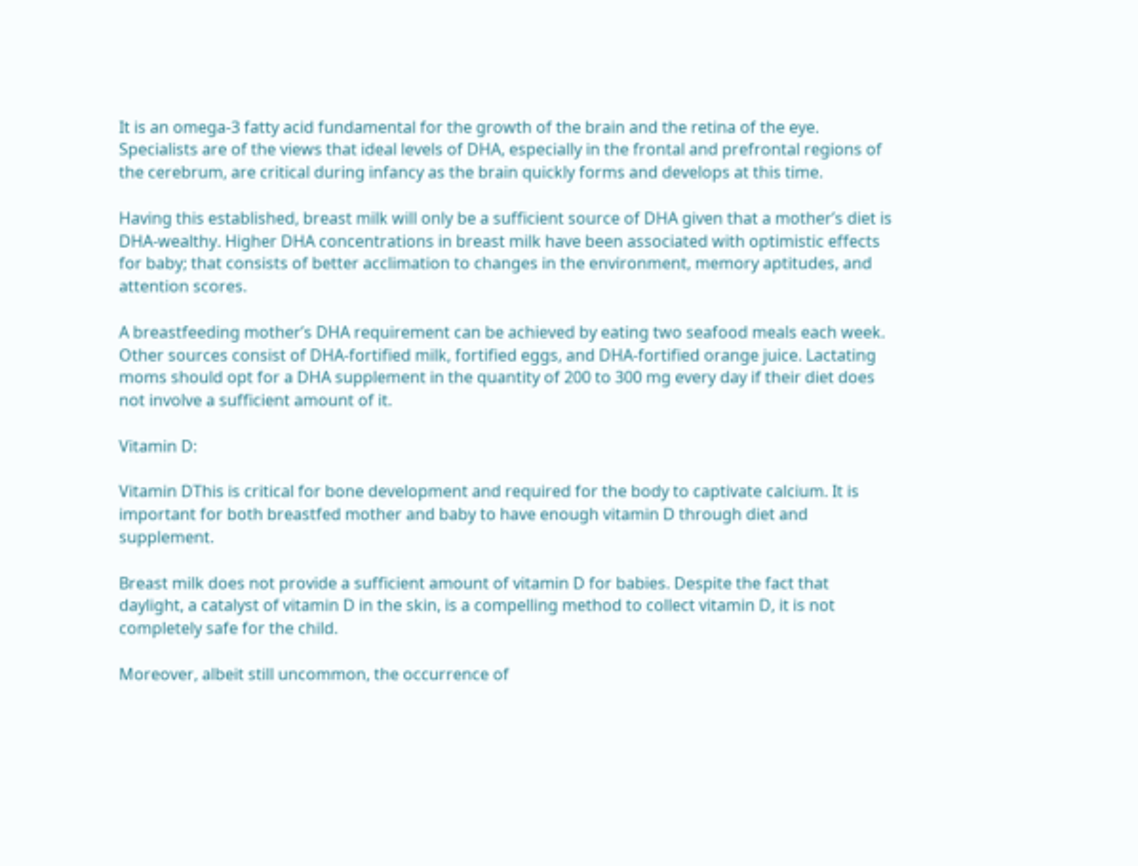It is an omega-3 fatty acid fundamental for the growth of the brain and the retina of the eye. Specialists are of the views that ideal levels of DHA, especially in the frontal and prefrontal regions of the cerebrum, are critical during infancy as the brain quickly forms and develops at this time.

Having this established, breast milk will only be a sufficient source of DHA given that a mother’s diet is DHA-wealthy. Higher DHA concentrations in breast milk have been associated with optimistic effects for baby; that consists of better acclimation to changes in the environment, memory aptitudes, and attention scores.

A breastfeeding mother’s DHA requirement can be achieved by eating two seafood meals each week. Other sources consist of DHA-fortified milk, fortified eggs, and DHA-fortified orange juice. Lactating moms should opt for a DHA supplement in the quantity of 200 to 300 mg every day if their diet does not involve a sufficient amount of it.

Vitamin D:

Vitamin DThis is critical for bone development and required for the body to captivate calcium. It is important for both breastfed mother and baby to have enough vitamin D through diet and supplement.

Breast milk does not provide a sufficient amount of vitamin D for babies. Despite the fact that daylight, a catalyst of vitamin D in the skin, is a compelling method to collect vitamin D, it is not completely safe for the child.

Moreover, albeit still uncommon, the occurrence of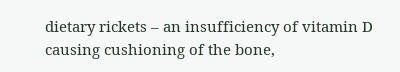dietary rickets – an insufficiency of vitamin D causing cushioning of the bone,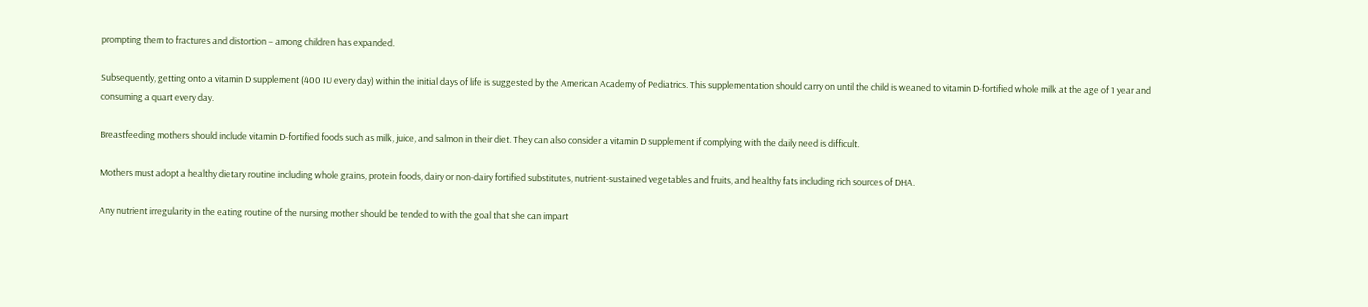prompting them to fractures and distortion – among children has expanded.

Subsequently, getting onto a vitamin D supplement (400 IU every day) within the initial days of life is suggested by the American Academy of Pediatrics. This supplementation should carry on until the child is weaned to vitamin D-fortified whole milk at the age of 1 year and consuming a quart every day.

Breastfeeding mothers should include vitamin D-fortified foods such as milk, juice, and salmon in their diet. They can also consider a vitamin D supplement if complying with the daily need is difficult.

Mothers must adopt a healthy dietary routine including whole grains, protein foods, dairy or non-dairy fortified substitutes, nutrient-sustained vegetables and fruits, and healthy fats including rich sources of DHA.

Any nutrient irregularity in the eating routine of the nursing mother should be tended to with the goal that she can impart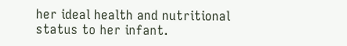her ideal health and nutritional status to her infant.